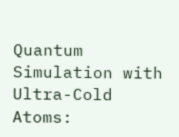Quantum Simulation with Ultra-Cold Atoms: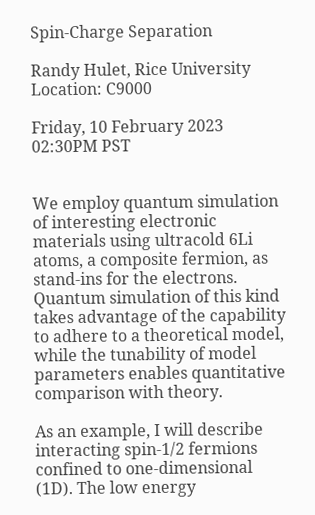Spin-Charge Separation

Randy Hulet, Rice University
Location: C9000

Friday, 10 February 2023 02:30PM PST


We employ quantum simulation of interesting electronic materials using ultracold 6Li atoms, a composite fermion, as stand-ins for the electrons. Quantum simulation of this kind takes advantage of the capability to adhere to a theoretical model, while the tunability of model parameters enables quantitative comparison with theory.

As an example, I will describe interacting spin-1/2 fermions confined to one-dimensional (1D). The low energy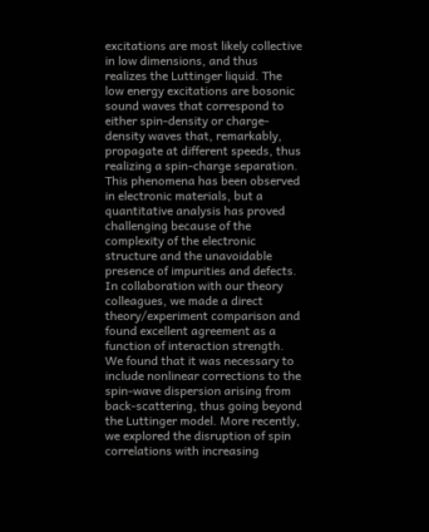excitations are most likely collective in low dimensions, and thus realizes the Luttinger liquid. The low energy excitations are bosonic sound waves that correspond to either spin-density or charge-density waves that, remarkably, propagate at different speeds, thus realizing a spin-charge separation.  This phenomena has been observed in electronic materials, but a quantitative analysis has proved challenging because of the complexity of the electronic structure and the unavoidable presence of impurities and defects. In collaboration with our theory colleagues, we made a direct theory/experiment comparison and found excellent agreement as a function of interaction strength. We found that it was necessary to include nonlinear corrections to the spin-wave dispersion arising from back-scattering, thus going beyond the Luttinger model. More recently, we explored the disruption of spin correlations with increasing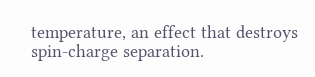temperature, an effect that destroys spin-charge separation.